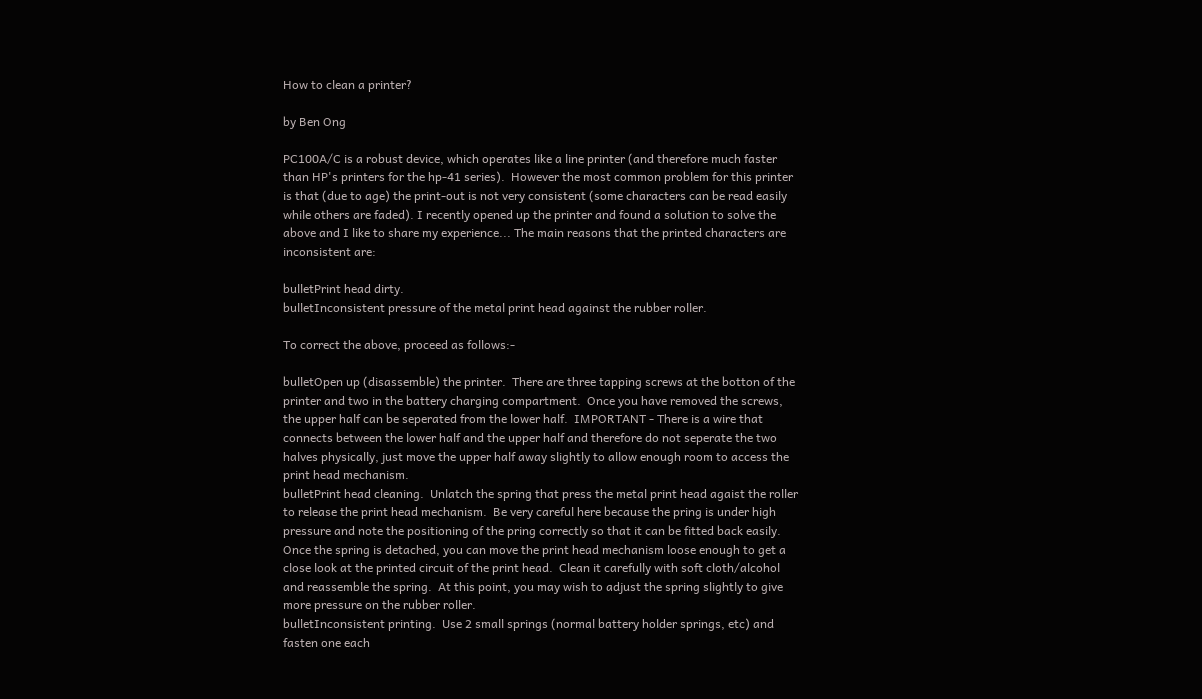How to clean a printer?

by Ben Ong

PC100A/C is a robust device, which operates like a line printer (and therefore much faster than HP's printers for the hp-41 series).  However the most common problem for this printer is that (due to age) the print-out is not very consistent (some characters can be read easily while others are faded). I recently opened up the printer and found a solution to solve the above and I like to share my experience... The main reasons that the printed characters are inconsistent are:

bulletPrint head dirty.
bulletInconsistent pressure of the metal print head against the rubber roller.

To correct the above, proceed as follows:-

bulletOpen up (disassemble) the printer.  There are three tapping screws at the botton of the printer and two in the battery charging compartment.  Once you have removed the screws, the upper half can be seperated from the lower half.  IMPORTANT - There is a wire that connects between the lower half and the upper half and therefore do not seperate the two halves physically, just move the upper half away slightly to allow enough room to access the print head mechanism.
bulletPrint head cleaning.  Unlatch the spring that press the metal print head agaist the roller to release the print head mechanism.  Be very careful here because the pring is under high pressure and note the positioning of the pring correctly so that it can be fitted back easily.  Once the spring is detached, you can move the print head mechanism loose enough to get a close look at the printed circuit of the print head.  Clean it carefully with soft cloth/alcohol and reassemble the spring.  At this point, you may wish to adjust the spring slightly to give more pressure on the rubber roller.
bulletInconsistent printing.  Use 2 small springs (normal battery holder springs, etc) and fasten one each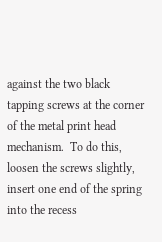against the two black tapping screws at the corner of the metal print head mechanism.  To do this, loosen the screws slightly, insert one end of the spring into the recess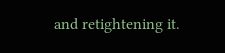and retightening it.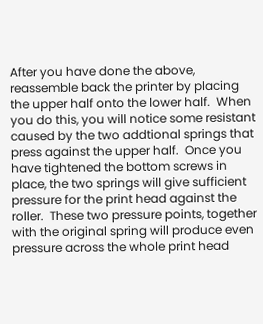After you have done the above, reassemble back the printer by placing the upper half onto the lower half.  When you do this, you will notice some resistant caused by the two addtional springs that press against the upper half.  Once you have tightened the bottom screws in place, the two springs will give sufficient pressure for the print head against the roller.  These two pressure points, together with the original spring will produce even pressure across the whole print head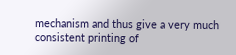mechanism and thus give a very much consistent printing of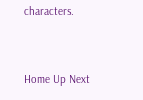characters.


Home Up Next